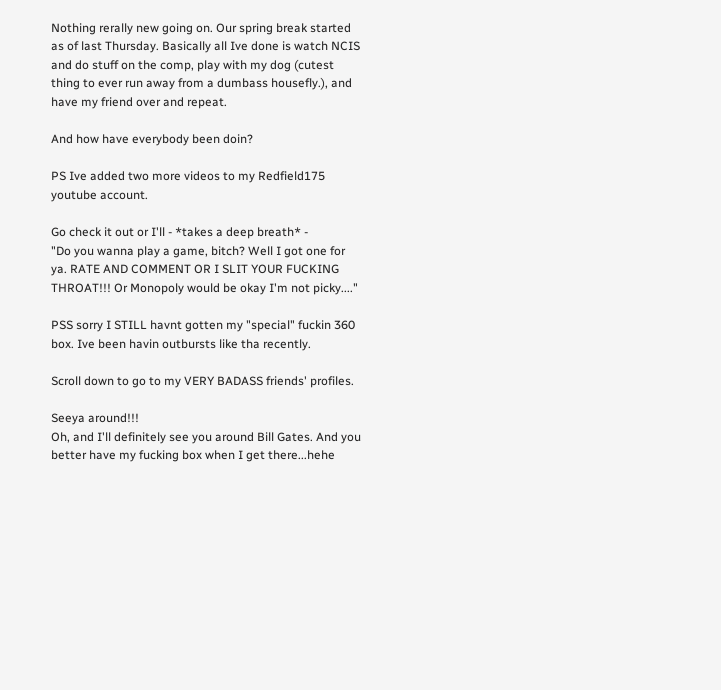Nothing rerally new going on. Our spring break started as of last Thursday. Basically all Ive done is watch NCIS and do stuff on the comp, play with my dog (cutest thing to ever run away from a dumbass housefly.), and have my friend over and repeat.

And how have everybody been doin?

PS Ive added two more videos to my Redfield175 youtube account.

Go check it out or I'll - *takes a deep breath* -
"Do you wanna play a game, bitch? Well I got one for ya. RATE AND COMMENT OR I SLIT YOUR FUCKING THROAT!!! Or Monopoly would be okay I'm not picky...."

PSS sorry I STILL havnt gotten my "special" fuckin 360 box. Ive been havin outbursts like tha recently.

Scroll down to go to my VERY BADASS friends' profiles.

Seeya around!!!
Oh, and I'll definitely see you around Bill Gates. And you better have my fucking box when I get there...hehe